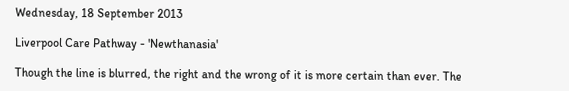Wednesday, 18 September 2013

Liverpool Care Pathway - 'Newthanasia'

Though the line is blurred, the right and the wrong of it is more certain than ever. The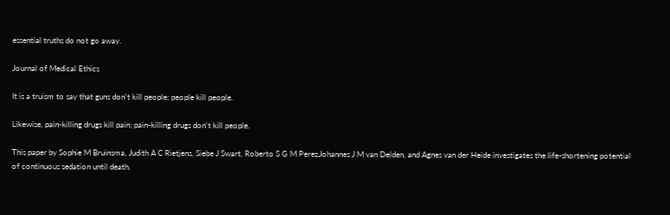essential truths do not go away.

Journal of Medical Ethics

It is a truism to say that guns don't kill people; people kill people.

Likewise, pain-killing drugs kill pain; pain-killing drugs don't kill people.

This paper by Sophie M Bruinsma, Judith A C Rietjens, Siebe J Swart, Roberto S G M PerezJohannes J M van Delden, and Agnes van der Heide investigates the life-shortening potential of continuous sedation until death.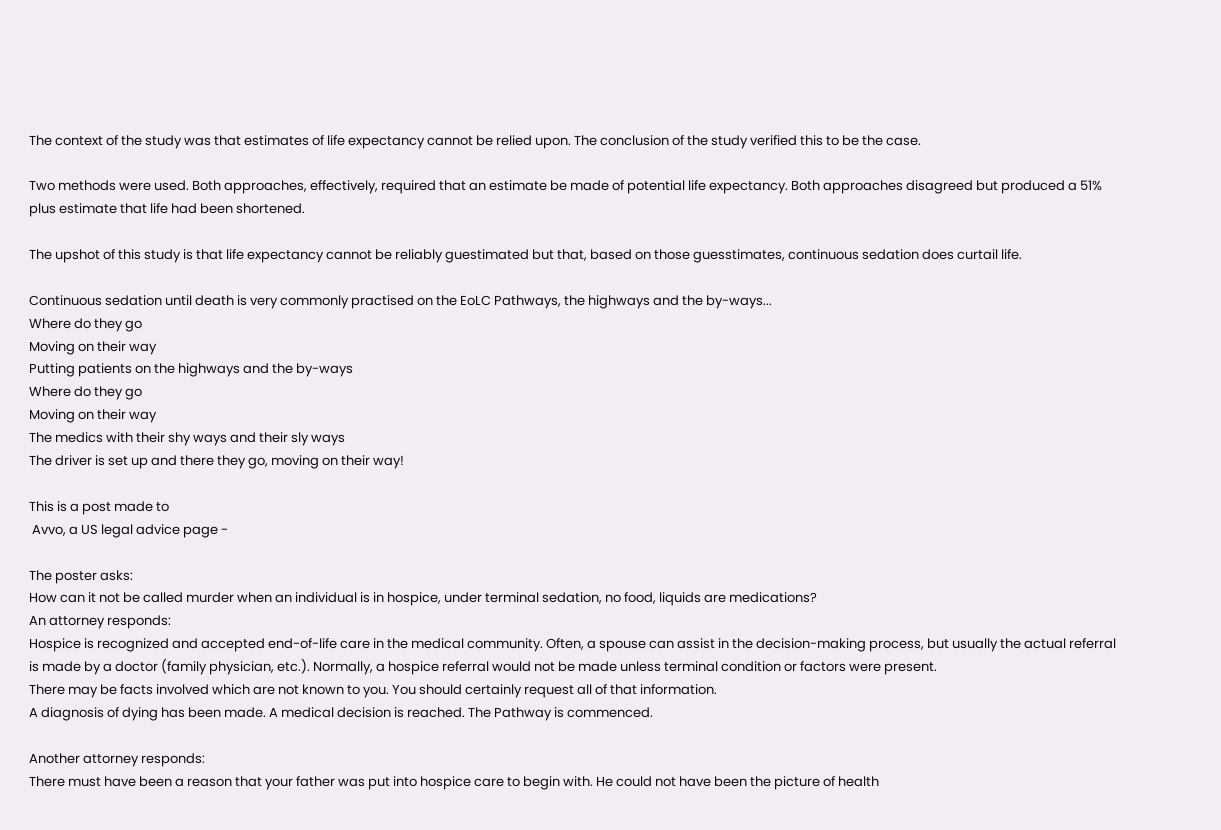The context of the study was that estimates of life expectancy cannot be relied upon. The conclusion of the study verified this to be the case.

Two methods were used. Both approaches, effectively, required that an estimate be made of potential life expectancy. Both approaches disagreed but produced a 51% plus estimate that life had been shortened.

The upshot of this study is that life expectancy cannot be reliably guestimated but that, based on those guesstimates, continuous sedation does curtail life.

Continuous sedation until death is very commonly practised on the EoLC Pathways, the highways and the by-ways...
Where do they go
Moving on their way
Putting patients on the highways and the by-ways
Where do they go
Moving on their way
The medics with their shy ways and their sly ways
The driver is set up and there they go, moving on their way!

This is a post made to
 Avvo, a US legal advice page -

The poster asks:
How can it not be called murder when an individual is in hospice, under terminal sedation, no food, liquids are medications?
An attorney responds:
Hospice is recognized and accepted end-of-life care in the medical community. Often, a spouse can assist in the decision-making process, but usually the actual referral is made by a doctor (family physician, etc.). Normally, a hospice referral would not be made unless terminal condition or factors were present.
There may be facts involved which are not known to you. You should certainly request all of that information.
A diagnosis of dying has been made. A medical decision is reached. The Pathway is commenced.

Another attorney responds:
There must have been a reason that your father was put into hospice care to begin with. He could not have been the picture of health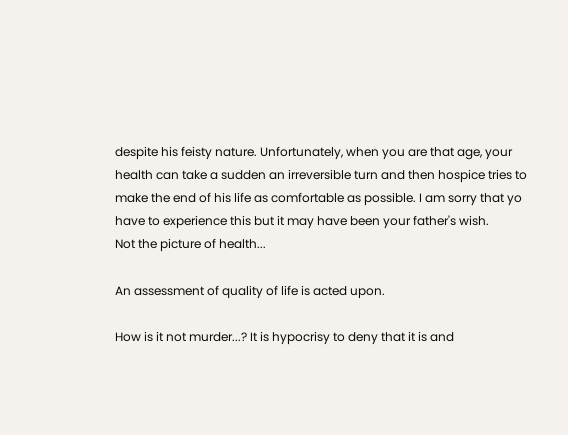despite his feisty nature. Unfortunately, when you are that age, your health can take a sudden an irreversible turn and then hospice tries to make the end of his life as comfortable as possible. I am sorry that yo have to experience this but it may have been your father's wish.
Not the picture of health...

An assessment of quality of life is acted upon.

How is it not murder...? It is hypocrisy to deny that it is and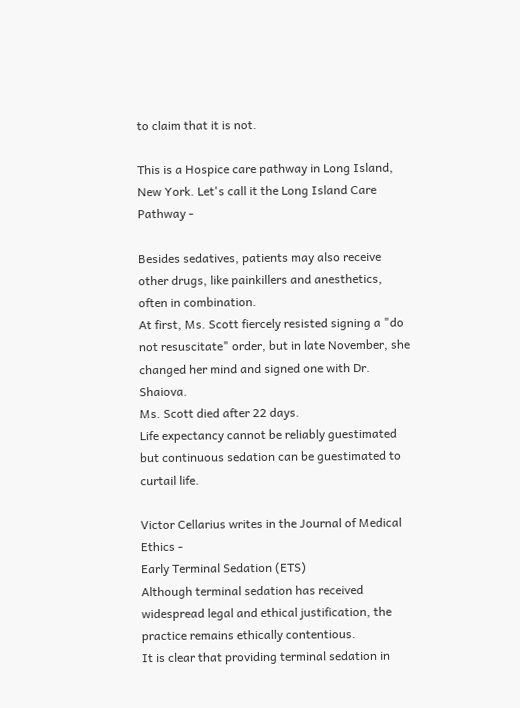to claim that it is not.

This is a Hospice care pathway in Long Island, New York. Let's call it the Long Island Care Pathway -

Besides sedatives, patients may also receive other drugs, like painkillers and anesthetics, often in combination.
At first, Ms. Scott fiercely resisted signing a "do not resuscitate" order, but in late November, she changed her mind and signed one with Dr. Shaiova.
Ms. Scott died after 22 days.
Life expectancy cannot be reliably guestimated but continuous sedation can be guestimated to curtail life.

Victor Cellarius writes in the Journal of Medical Ethics -
Early Terminal Sedation (ETS)
Although terminal sedation has received widespread legal and ethical justification, the practice remains ethically contentious.
It is clear that providing terminal sedation in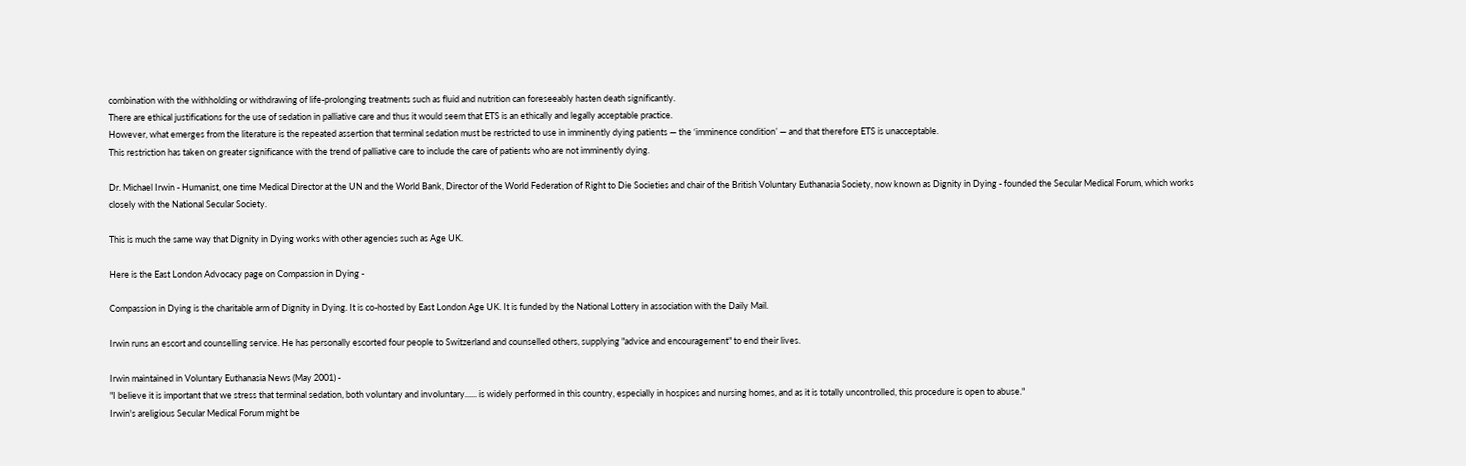combination with the withholding or withdrawing of life-prolonging treatments such as fluid and nutrition can foreseeably hasten death significantly.
There are ethical justifications for the use of sedation in palliative care and thus it would seem that ETS is an ethically and legally acceptable practice.
However, what emerges from the literature is the repeated assertion that terminal sedation must be restricted to use in imminently dying patients — the ‘imminence condition’ — and that therefore ETS is unacceptable.
This restriction has taken on greater significance with the trend of palliative care to include the care of patients who are not imminently dying.

Dr. Michael Irwin - Humanist, one time Medical Director at the UN and the World Bank, Director of the World Federation of Right to Die Societies and chair of the British Voluntary Euthanasia Society, now known as Dignity in Dying - founded the Secular Medical Forum, which works closely with the National Secular Society.

This is much the same way that Dignity in Dying works with other agencies such as Age UK.

Here is the East London Advocacy page on Compassion in Dying -

Compassion in Dying is the charitable arm of Dignity in Dying. It is co-hosted by East London Age UK. It is funded by the National Lottery in association with the Daily Mail.

Irwin runs an escort and counselling service. He has personally escorted four people to Switzerland and counselled others, supplying "advice and encouragement" to end their lives.

Irwin maintained in Voluntary Euthanasia News (May 2001) -
"I believe it is important that we stress that terminal sedation, both voluntary and involuntary...... is widely performed in this country, especially in hospices and nursing homes, and as it is totally uncontrolled, this procedure is open to abuse."
Irwin's areligious Secular Medical Forum might be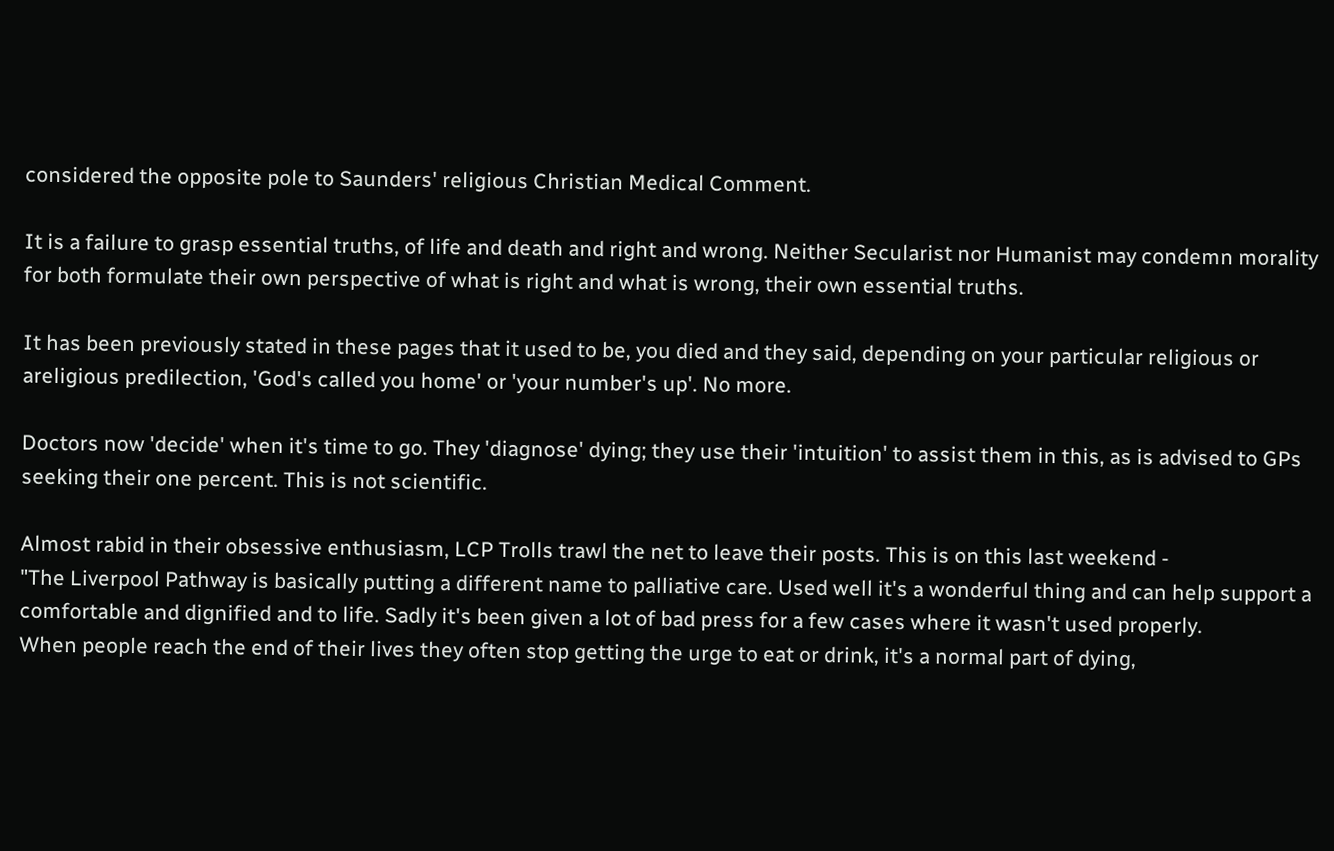considered the opposite pole to Saunders' religious Christian Medical Comment.

It is a failure to grasp essential truths, of life and death and right and wrong. Neither Secularist nor Humanist may condemn morality for both formulate their own perspective of what is right and what is wrong, their own essential truths.

It has been previously stated in these pages that it used to be, you died and they said, depending on your particular religious or areligious predilection, 'God's called you home' or 'your number's up'. No more.

Doctors now 'decide' when it's time to go. They 'diagnose' dying; they use their 'intuition' to assist them in this, as is advised to GPs seeking their one percent. This is not scientific.

Almost rabid in their obsessive enthusiasm, LCP Trolls trawl the net to leave their posts. This is on this last weekend -
"The Liverpool Pathway is basically putting a different name to palliative care. Used well it's a wonderful thing and can help support a comfortable and dignified and to life. Sadly it's been given a lot of bad press for a few cases where it wasn't used properly.
When people reach the end of their lives they often stop getting the urge to eat or drink, it's a normal part of dying,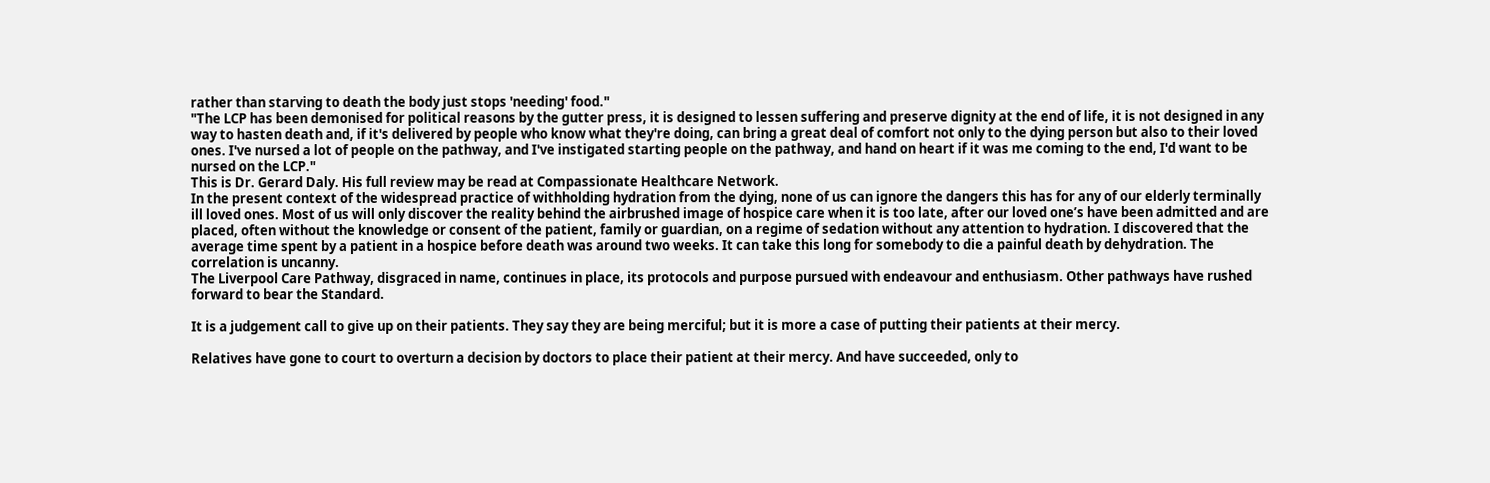rather than starving to death the body just stops 'needing' food."
"The LCP has been demonised for political reasons by the gutter press, it is designed to lessen suffering and preserve dignity at the end of life, it is not designed in any way to hasten death and, if it's delivered by people who know what they're doing, can bring a great deal of comfort not only to the dying person but also to their loved ones. I've nursed a lot of people on the pathway, and I've instigated starting people on the pathway, and hand on heart if it was me coming to the end, I'd want to be nursed on the LCP."
This is Dr. Gerard Daly. His full review may be read at Compassionate Healthcare Network.
In the present context of the widespread practice of withholding hydration from the dying, none of us can ignore the dangers this has for any of our elderly terminally ill loved ones. Most of us will only discover the reality behind the airbrushed image of hospice care when it is too late, after our loved one’s have been admitted and are placed, often without the knowledge or consent of the patient, family or guardian, on a regime of sedation without any attention to hydration. I discovered that the average time spent by a patient in a hospice before death was around two weeks. It can take this long for somebody to die a painful death by dehydration. The correlation is uncanny.
The Liverpool Care Pathway, disgraced in name, continues in place, its protocols and purpose pursued with endeavour and enthusiasm. Other pathways have rushed forward to bear the Standard.

It is a judgement call to give up on their patients. They say they are being merciful; but it is more a case of putting their patients at their mercy.

Relatives have gone to court to overturn a decision by doctors to place their patient at their mercy. And have succeeded, only to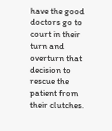have the good doctors go to court in their turn and overturn that decision to rescue the patient from their clutches.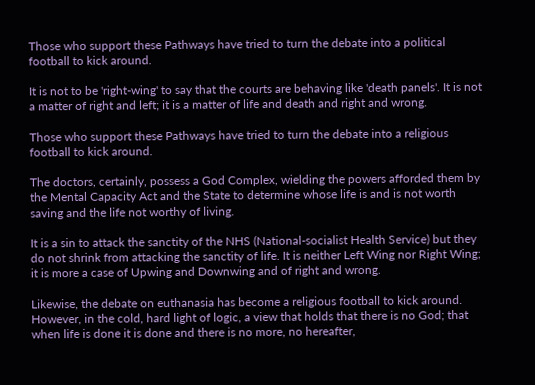Those who support these Pathways have tried to turn the debate into a political football to kick around.

It is not to be 'right-wing' to say that the courts are behaving like 'death panels'. It is not a matter of right and left; it is a matter of life and death and right and wrong.

Those who support these Pathways have tried to turn the debate into a religious football to kick around.

The doctors, certainly, possess a God Complex, wielding the powers afforded them by the Mental Capacity Act and the State to determine whose life is and is not worth saving and the life not worthy of living.

It is a sin to attack the sanctity of the NHS (National-socialist Health Service) but they do not shrink from attacking the sanctity of life. It is neither Left Wing nor Right Wing; it is more a case of Upwing and Downwing and of right and wrong.

Likewise, the debate on euthanasia has become a religious football to kick around. However, in the cold, hard light of logic, a view that holds that there is no God; that when life is done it is done and there is no more, no hereafter,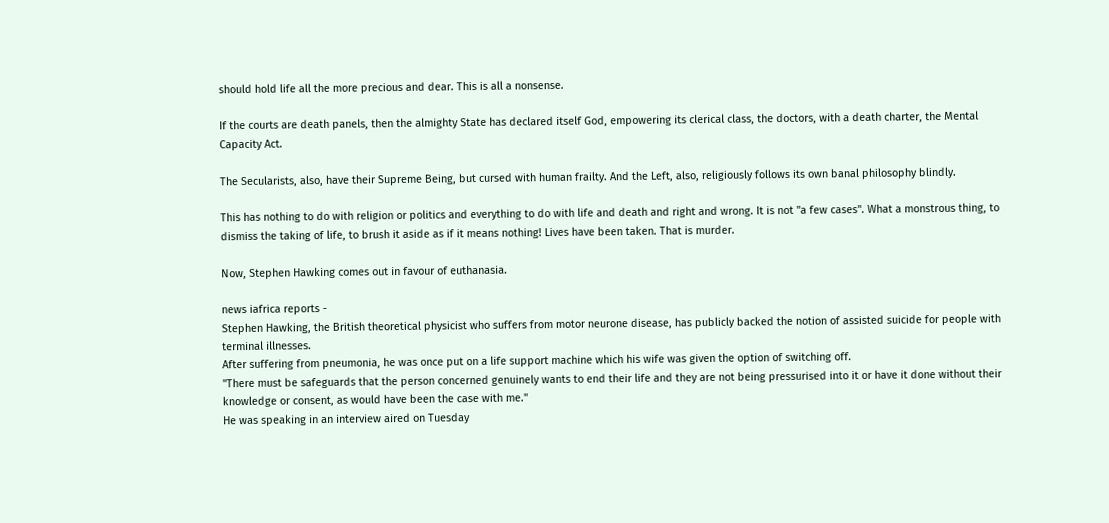should hold life all the more precious and dear. This is all a nonsense.

If the courts are death panels, then the almighty State has declared itself God, empowering its clerical class, the doctors, with a death charter, the Mental Capacity Act.

The Secularists, also, have their Supreme Being, but cursed with human frailty. And the Left, also, religiously follows its own banal philosophy blindly.

This has nothing to do with religion or politics and everything to do with life and death and right and wrong. It is not "a few cases". What a monstrous thing, to dismiss the taking of life, to brush it aside as if it means nothing! Lives have been taken. That is murder.

Now, Stephen Hawking comes out in favour of euthanasia.

news iafrica reports -
Stephen Hawking, the British theoretical physicist who suffers from motor neurone disease, has publicly backed the notion of assisted suicide for people with terminal illnesses.
After suffering from pneumonia, he was once put on a life support machine which his wife was given the option of switching off.
"There must be safeguards that the person concerned genuinely wants to end their life and they are not being pressurised into it or have it done without their knowledge or consent, as would have been the case with me."
He was speaking in an interview aired on Tuesday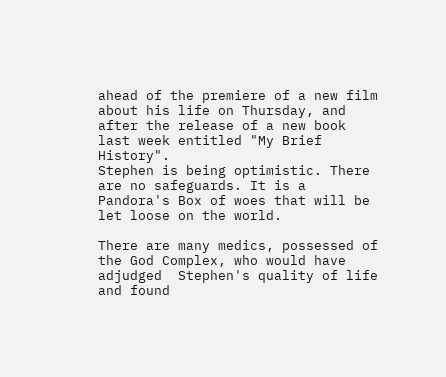ahead of the premiere of a new film about his life on Thursday, and after the release of a new book last week entitled "My Brief History".
Stephen is being optimistic. There are no safeguards. It is a Pandora's Box of woes that will be let loose on the world.

There are many medics, possessed of the God Complex, who would have adjudged  Stephen's quality of life and found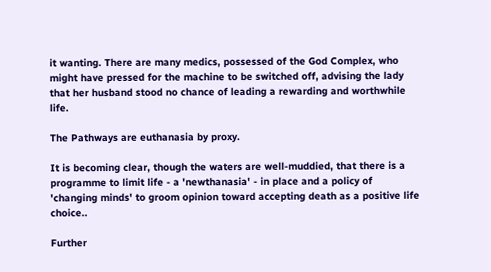it wanting. There are many medics, possessed of the God Complex, who might have pressed for the machine to be switched off, advising the lady that her husband stood no chance of leading a rewarding and worthwhile life.

The Pathways are euthanasia by proxy.

It is becoming clear, though the waters are well-muddied, that there is a programme to limit life - a 'newthanasia' - in place and a policy of 'changing minds' to groom opinion toward accepting death as a positive life choice..

Further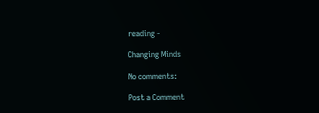reading -

Changing Minds

No comments:

Post a Comment